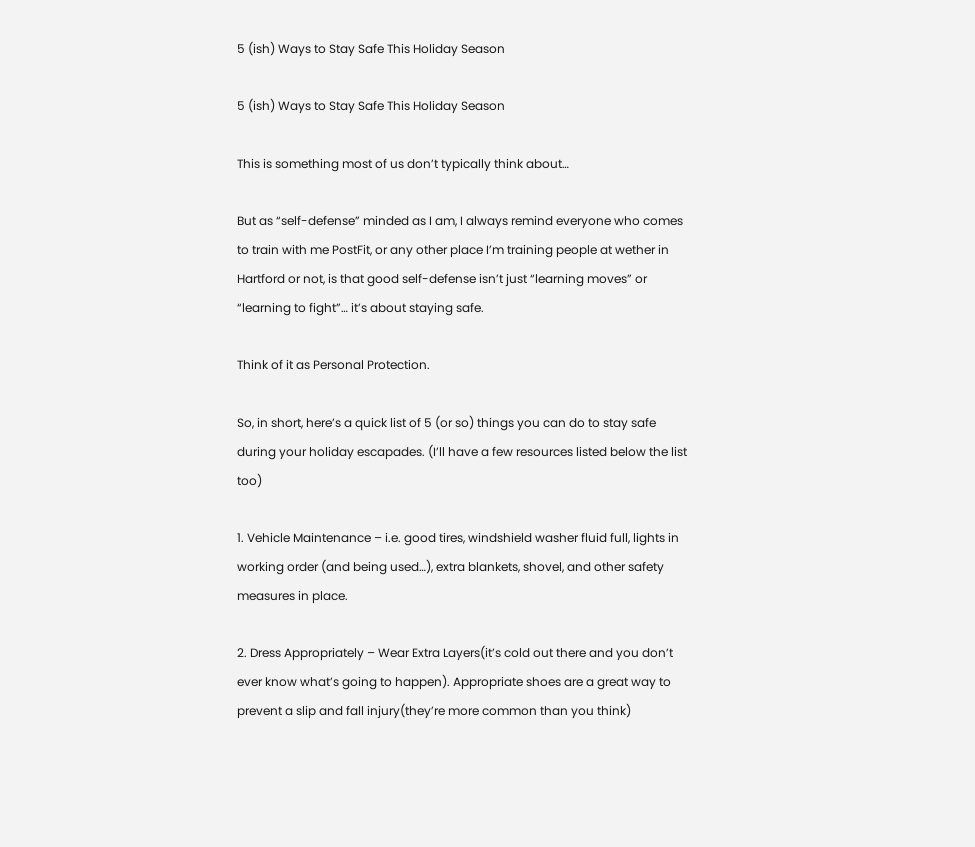5 (ish) Ways to Stay Safe This Holiday Season

5 (ish) Ways to Stay Safe This Holiday Season

This is something most of us don’t typically think about…

But as “self-defense” minded as I am, I always remind everyone who comes to train with me PostFit, or any other place I’m training people at wether in Hartford or not, is that good self-defense isn’t just “learning moves” or “learning to fight”… it’s about staying safe.

Think of it as Personal Protection.

So, in short, here’s a quick list of 5 (or so) things you can do to stay safe during your holiday escapades. (I’ll have a few resources listed below the list too)

1. Vehicle Maintenance – i.e. good tires, windshield washer fluid full, lights in working order (and being used…), extra blankets, shovel, and other safety measures in place.

2. Dress Appropriately – Wear Extra Layers(it’s cold out there and you don’t ever know what’s going to happen). Appropriate shoes are a great way to prevent a slip and fall injury(they’re more common than you think)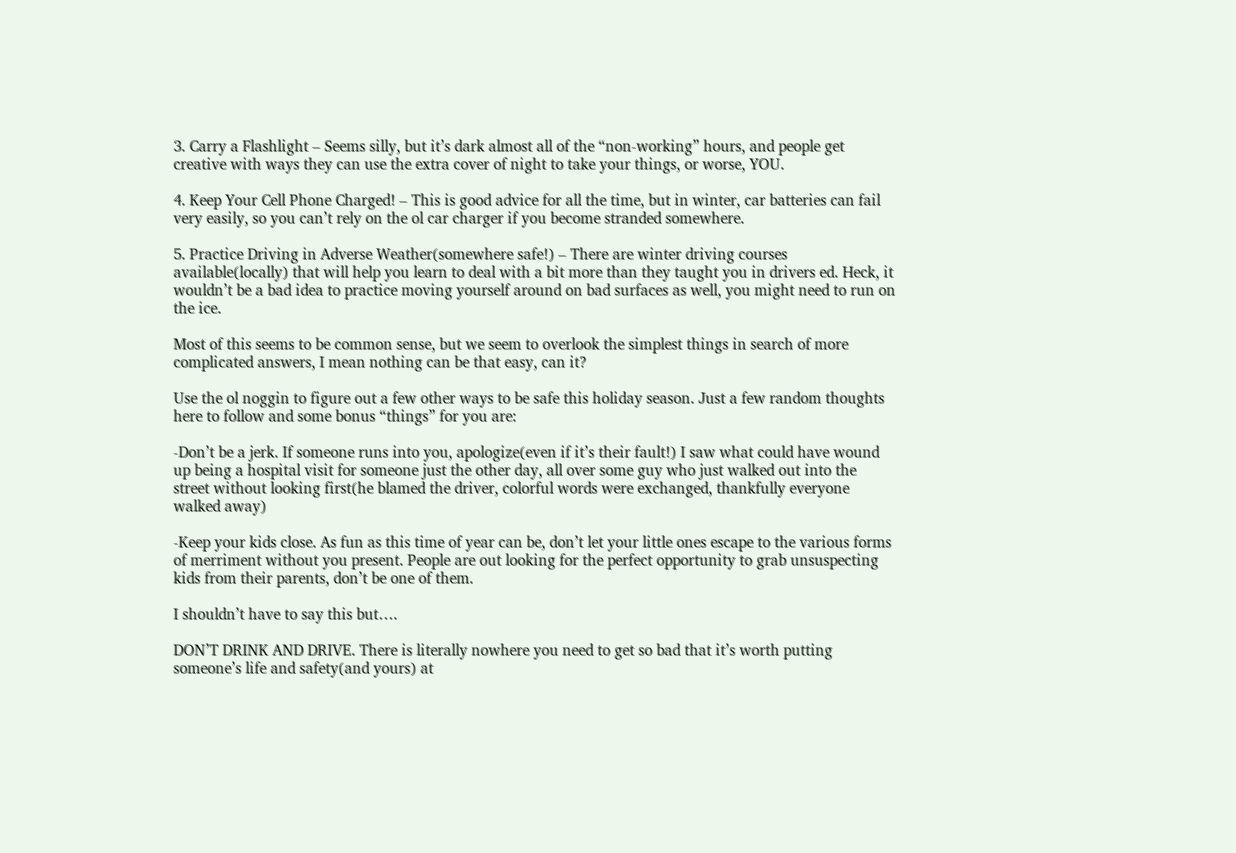3. Carry a Flashlight – Seems silly, but it’s dark almost all of the “non-working” hours, and people get creative with ways they can use the extra cover of night to take your things, or worse, YOU.

4. Keep Your Cell Phone Charged! – This is good advice for all the time, but in winter, car batteries can fail very easily, so you can’t rely on the ol car charger if you become stranded somewhere.

5. Practice Driving in Adverse Weather(somewhere safe!) – There are winter driving courses available(locally) that will help you learn to deal with a bit more than they taught you in drivers ed. Heck, it wouldn’t be a bad idea to practice moving yourself around on bad surfaces as well, you might need to run on the ice.

Most of this seems to be common sense, but we seem to overlook the simplest things in search of more complicated answers, I mean nothing can be that easy, can it?

Use the ol noggin to figure out a few other ways to be safe this holiday season. Just a few random thoughts here to follow and some bonus “things” for you are:

-Don’t be a jerk. If someone runs into you, apologize(even if it’s their fault!) I saw what could have wound up being a hospital visit for someone just the other day, all over some guy who just walked out into the street without looking first(he blamed the driver, colorful words were exchanged, thankfully everyone walked away)

-Keep your kids close. As fun as this time of year can be, don’t let your little ones escape to the various forms of merriment without you present. People are out looking for the perfect opportunity to grab unsuspecting kids from their parents, don’t be one of them.

I shouldn’t have to say this but….

DON’T DRINK AND DRIVE. There is literally nowhere you need to get so bad that it’s worth putting someone’s life and safety(and yours) at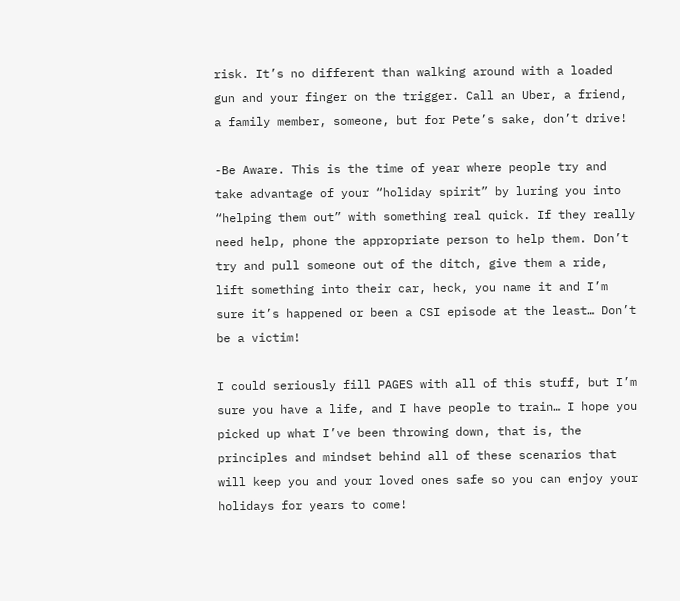risk. It’s no different than walking around with a loaded gun and your finger on the trigger. Call an Uber, a friend, a family member, someone, but for Pete’s sake, don’t drive!

-Be Aware. This is the time of year where people try and take advantage of your “holiday spirit” by luring you into “helping them out” with something real quick. If they really need help, phone the appropriate person to help them. Don’t try and pull someone out of the ditch, give them a ride, lift something into their car, heck, you name it and I’m sure it’s happened or been a CSI episode at the least… Don’t be a victim!

I could seriously fill PAGES with all of this stuff, but I’m sure you have a life, and I have people to train… I hope you picked up what I’ve been throwing down, that is, the principles and mindset behind all of these scenarios that will keep you and your loved ones safe so you can enjoy your holidays for years to come!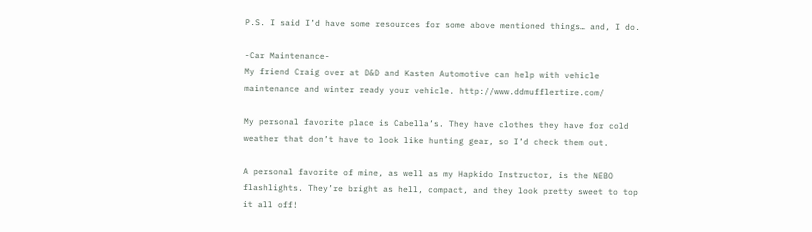P.S. I said I’d have some resources for some above mentioned things… and, I do.

-Car Maintenance-
My friend Craig over at D&D and Kasten Automotive can help with vehicle maintenance and winter ready your vehicle. http://www.ddmufflertire.com/

My personal favorite place is Cabella’s. They have clothes they have for cold weather that don’t have to look like hunting gear, so I’d check them out.

A personal favorite of mine, as well as my Hapkido Instructor, is the NEBO flashlights. They’re bright as hell, compact, and they look pretty sweet to top it all off!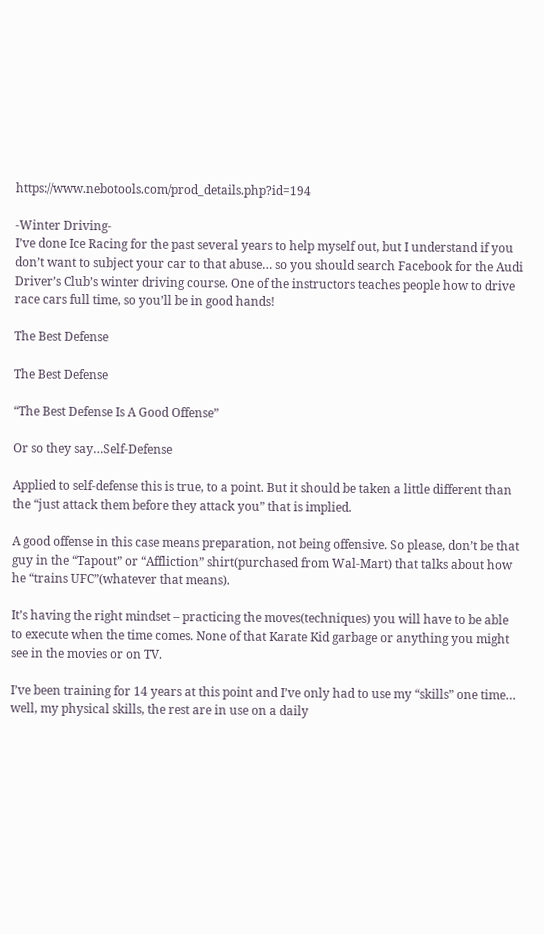https://www.nebotools.com/prod_details.php?id=194

-Winter Driving-
I’ve done Ice Racing for the past several years to help myself out, but I understand if you don’t want to subject your car to that abuse… so you should search Facebook for the Audi Driver’s Club’s winter driving course. One of the instructors teaches people how to drive race cars full time, so you’ll be in good hands!

The Best Defense

The Best Defense

“The Best Defense Is A Good Offense”

Or so they say…Self-Defense

Applied to self-defense this is true, to a point. But it should be taken a little different than the “just attack them before they attack you” that is implied.

A good offense in this case means preparation, not being offensive. So please, don’t be that guy in the “Tapout” or “Affliction” shirt(purchased from Wal-Mart) that talks about how he “trains UFC”(whatever that means).

It’s having the right mindset – practicing the moves(techniques) you will have to be able to execute when the time comes. None of that Karate Kid garbage or anything you might see in the movies or on TV.

I’ve been training for 14 years at this point and I’ve only had to use my “skills” one time… well, my physical skills, the rest are in use on a daily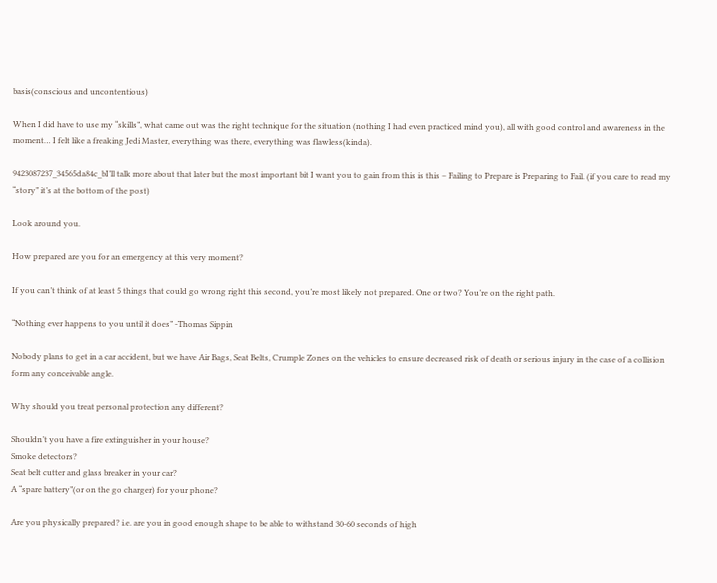basis(conscious and uncontentious)

When I did have to use my “skills”, what came out was the right technique for the situation (nothing I had even practiced mind you), all with good control and awareness in the moment… I felt like a freaking Jedi Master, everything was there, everything was flawless(kinda).

9423087237_34565da84c_bI’ll talk more about that later but the most important bit I want you to gain from this is this – Failing to Prepare is Preparing to Fail. (if you care to read my “story” it’s at the bottom of the post)

Look around you.

How prepared are you for an emergency at this very moment?

If you can’t think of at least 5 things that could go wrong right this second, you’re most likely not prepared. One or two? You’re on the right path.

“Nothing ever happens to you until it does” -Thomas Sippin

Nobody plans to get in a car accident, but we have Air Bags, Seat Belts, Crumple Zones on the vehicles to ensure decreased risk of death or serious injury in the case of a collision form any conceivable angle.

Why should you treat personal protection any different?

Shouldn’t you have a fire extinguisher in your house?
Smoke detectors?
Seat belt cutter and glass breaker in your car?
A “spare battery”(or on the go charger) for your phone?

Are you physically prepared? i.e. are you in good enough shape to be able to withstand 30-60 seconds of high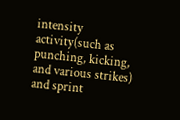intensity activity(such as punching, kicking, and various strikes) and sprint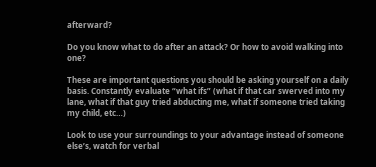afterward?

Do you know what to do after an attack? Or how to avoid walking into one?

These are important questions you should be asking yourself on a daily basis. Constantly evaluate “what ifs” (what if that car swerved into my lane, what if that guy tried abducting me, what if someone tried taking my child, etc…)

Look to use your surroundings to your advantage instead of someone else’s, watch for verbal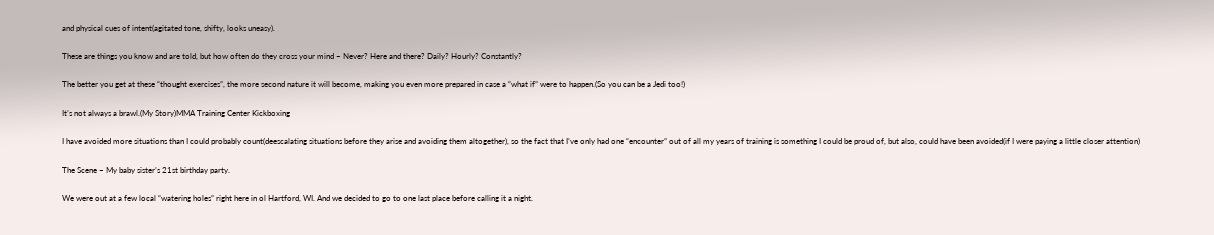and physical cues of intent(agitated tone, shifty, looks uneasy).

These are things you know and are told, but how often do they cross your mind – Never? Here and there? Daily? Hourly? Constantly?

The better you get at these “thought exercises”, the more second nature it will become, making you even more prepared in case a “what if” were to happen.(So you can be a Jedi too!)

It’s not always a brawl.(My Story)MMA Training Center Kickboxing

I have avoided more situations than I could probably count(deescalating situations before they arise and avoiding them altogether), so the fact that I’ve only had one “encounter” out of all my years of training is something I could be proud of, but also, could have been avoided(if I were paying a little closer attention)

The Scene – My baby sister’s 21st birthday party.

We were out at a few local “watering holes” right here in ol Hartford, WI. And we decided to go to one last place before calling it a night.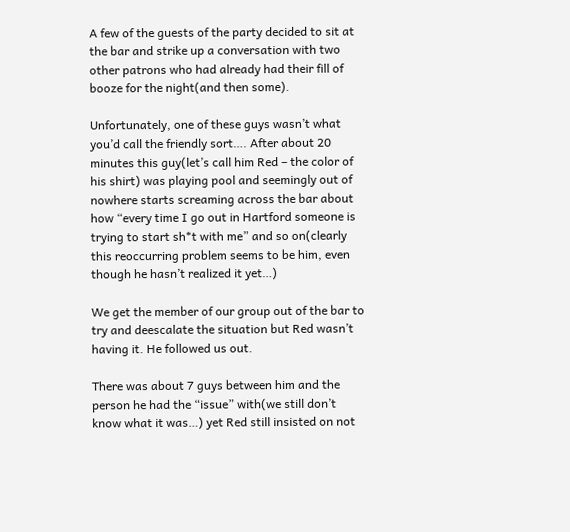A few of the guests of the party decided to sit at the bar and strike up a conversation with two other patrons who had already had their fill of booze for the night(and then some).

Unfortunately, one of these guys wasn’t what you’d call the friendly sort…. After about 20 minutes this guy(let’s call him Red – the color of his shirt) was playing pool and seemingly out of nowhere starts screaming across the bar about how “every time I go out in Hartford someone is trying to start sh*t with me” and so on(clearly this reoccurring problem seems to be him, even though he hasn’t realized it yet…)

We get the member of our group out of the bar to try and deescalate the situation but Red wasn’t having it. He followed us out.

There was about 7 guys between him and the person he had the “issue” with(we still don’t know what it was…) yet Red still insisted on not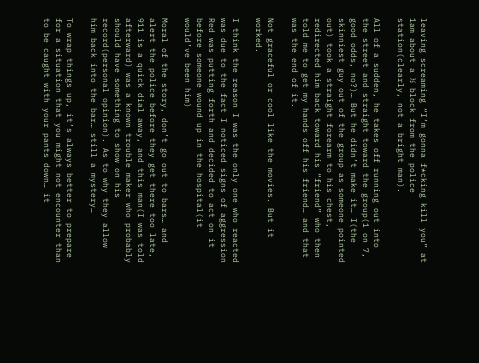leaving screaming “I’m gonna f*cking kill you” at 1am about a ½ block from the police station(clearly, not a bright man).

All of a sudden, he takes off running out into the street and straight toward the group(1 on 7, good odds, no?)… But he didn’t make it… I(the skinniest guy out of the group as someone pointed out) took a straight forearm to his chest, redirected him back toward his “friend” who then told me to get my hands off his friend… and that was the end of it.

Not graceful or cool like the movies. But it worked.

I think the reason I was the only one who reacted was due to the fact I noticed signs of aggression Red was putting forth and decided to act on it before someone wound up in the hospital(it would’ve been him)

Moral of the story, don’t go out to bars… and alert the police before they get there too late, 911 is a quick dial away, and this man(I was told afterward) was a known trouble maker who probably should have something to show on his record(personal opinion). As to why they allow him back into the bar… still a mystery…

To wrap things up, it’s always better to prepare for a situation that you might not encounter than to be caught with your pants down… it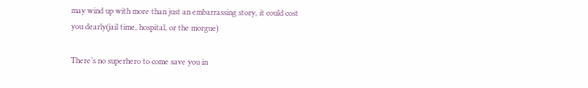may wind up with more than just an embarrassing story, it could cost you dearly(jail time, hospital, or the morgue)

There’s no superhero to come save you in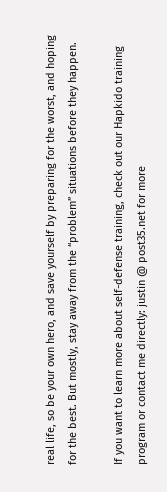real life, so be your own hero, and save yourself by preparing for the worst, and hoping for the best. But mostly, stay away from the “problem” situations before they happen.

If you want to learn more about self-defense training, check out our Hapkido training program or contact me directly: justin @ post35.net for more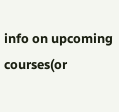info on upcoming courses(or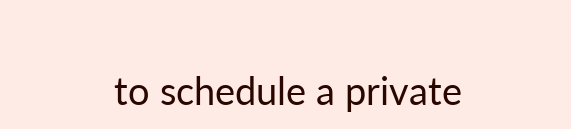to schedule a private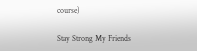course)

Stay Strong My Friends